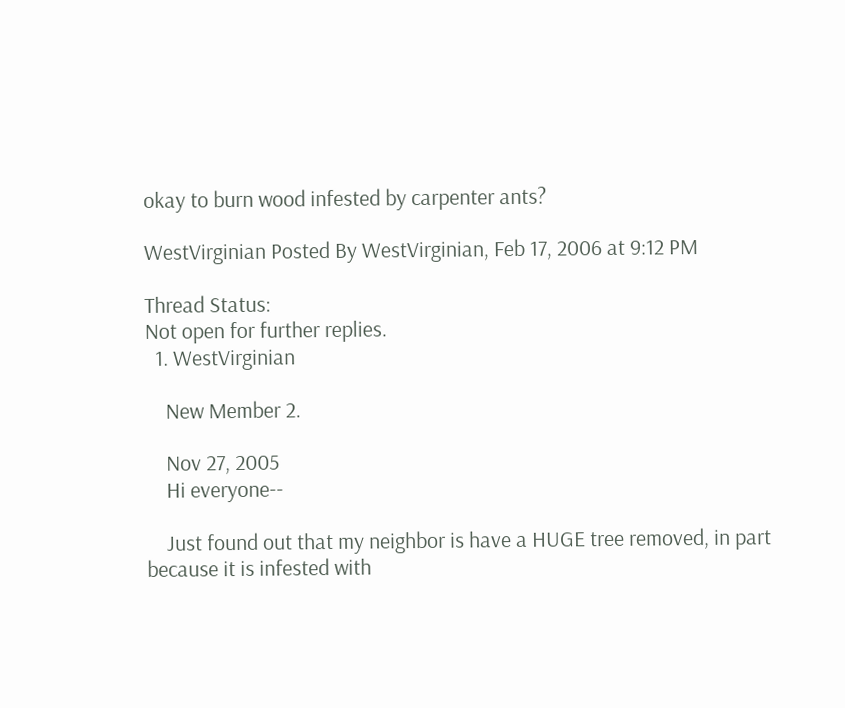okay to burn wood infested by carpenter ants?

WestVirginian Posted By WestVirginian, Feb 17, 2006 at 9:12 PM

Thread Status:
Not open for further replies.
  1. WestVirginian

    New Member 2.

    Nov 27, 2005
    Hi everyone--

    Just found out that my neighbor is have a HUGE tree removed, in part because it is infested with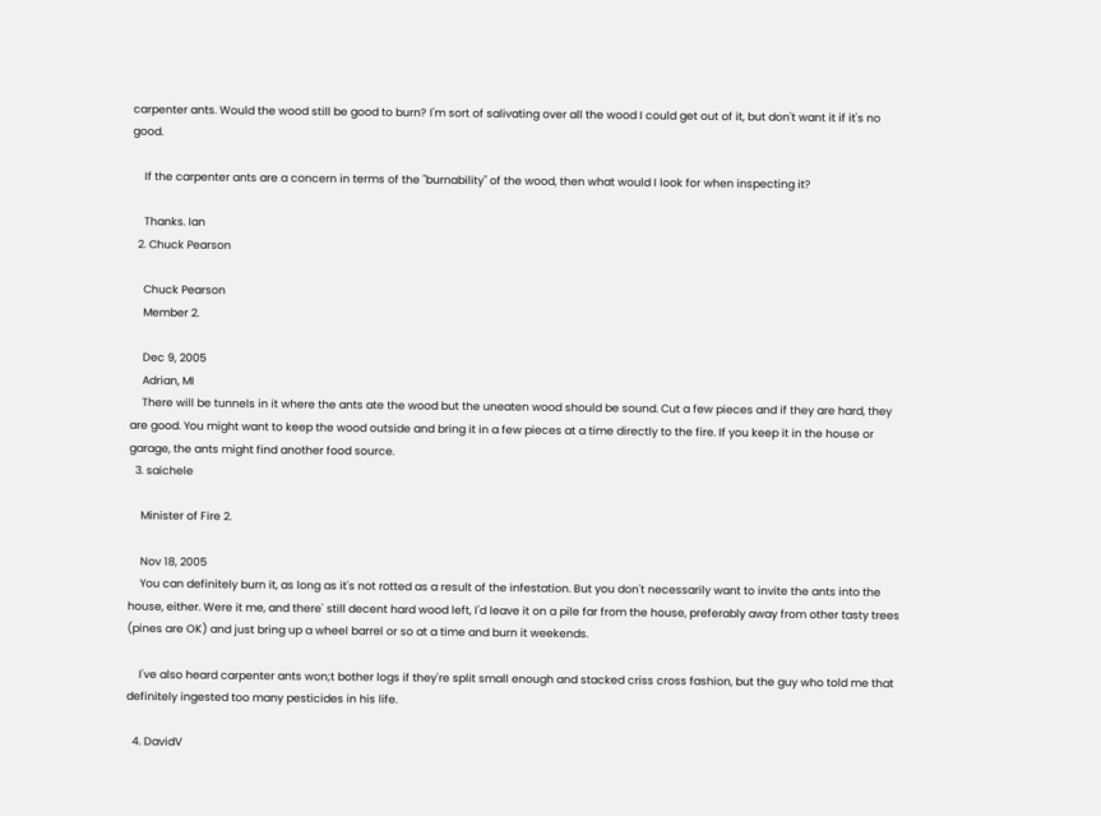carpenter ants. Would the wood still be good to burn? I'm sort of salivating over all the wood I could get out of it, but don't want it if it's no good.

    If the carpenter ants are a concern in terms of the "burnability" of the wood, then what would I look for when inspecting it?

    Thanks. Ian
  2. Chuck Pearson

    Chuck Pearson
    Member 2.

    Dec 9, 2005
    Adrian, MI
    There will be tunnels in it where the ants ate the wood but the uneaten wood should be sound. Cut a few pieces and if they are hard, they are good. You might want to keep the wood outside and bring it in a few pieces at a time directly to the fire. If you keep it in the house or garage, the ants might find another food source.
  3. saichele

    Minister of Fire 2.

    Nov 18, 2005
    You can definitely burn it, as long as it's not rotted as a result of the infestation. But you don't necessarily want to invite the ants into the house, either. Were it me, and there' still decent hard wood left, I'd leave it on a pile far from the house, preferably away from other tasty trees (pines are OK) and just bring up a wheel barrel or so at a time and burn it weekends.

    I've also heard carpenter ants won;t bother logs if they're split small enough and stacked criss cross fashion, but the guy who told me that definitely ingested too many pesticides in his life.

  4. DavidV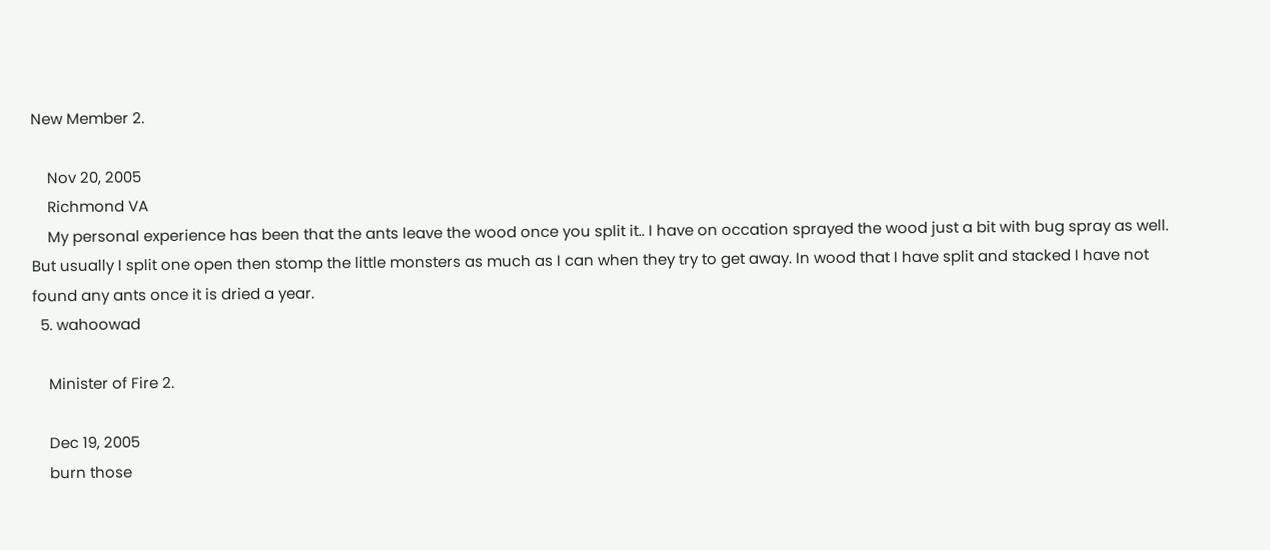New Member 2.

    Nov 20, 2005
    Richmond VA
    My personal experience has been that the ants leave the wood once you split it.. I have on occation sprayed the wood just a bit with bug spray as well. But usually I split one open then stomp the little monsters as much as I can when they try to get away. In wood that I have split and stacked I have not found any ants once it is dried a year.
  5. wahoowad

    Minister of Fire 2.

    Dec 19, 2005
    burn those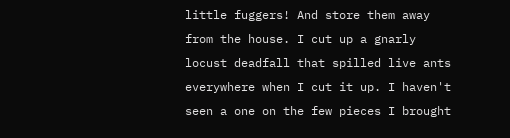little fuggers! And store them away from the house. I cut up a gnarly locust deadfall that spilled live ants everywhere when I cut it up. I haven't seen a one on the few pieces I brought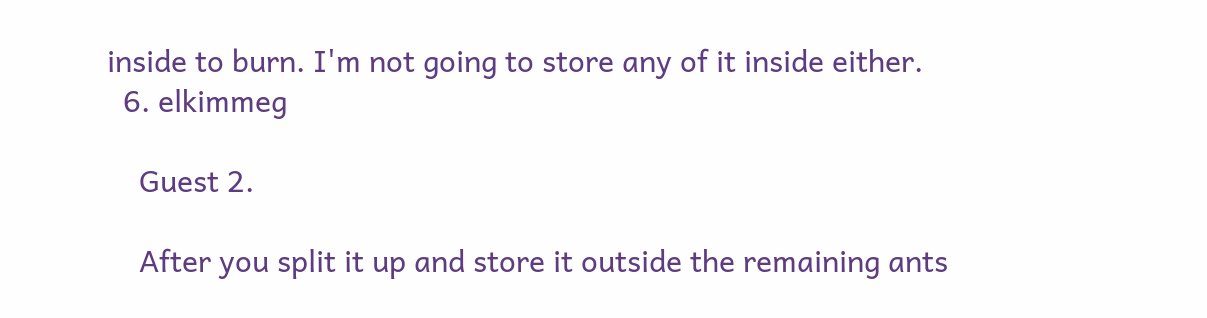inside to burn. I'm not going to store any of it inside either.
  6. elkimmeg

    Guest 2.

    After you split it up and store it outside the remaining ants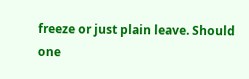freeze or just plain leave. Should one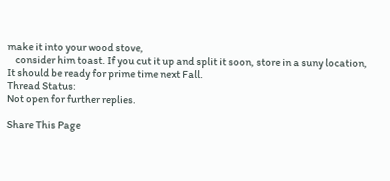make it into your wood stove,
    consider him toast. If you cut it up and split it soon, store in a suny location, It should be ready for prime time next Fall.
Thread Status:
Not open for further replies.

Share This Page